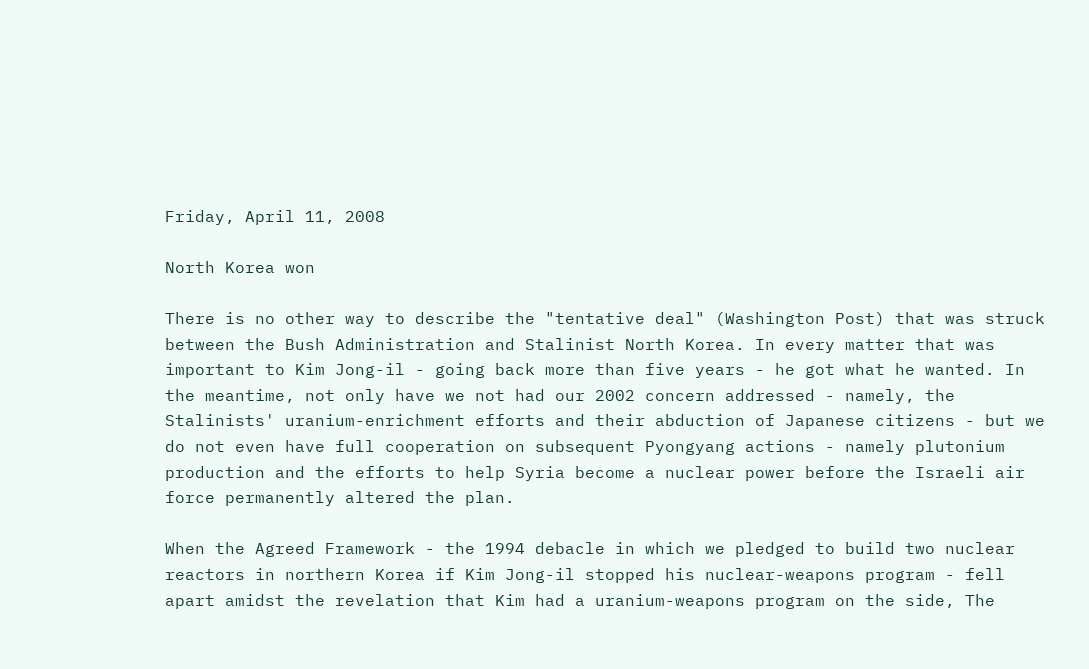Friday, April 11, 2008

North Korea won

There is no other way to describe the "tentative deal" (Washington Post) that was struck between the Bush Administration and Stalinist North Korea. In every matter that was important to Kim Jong-il - going back more than five years - he got what he wanted. In the meantime, not only have we not had our 2002 concern addressed - namely, the Stalinists' uranium-enrichment efforts and their abduction of Japanese citizens - but we do not even have full cooperation on subsequent Pyongyang actions - namely plutonium production and the efforts to help Syria become a nuclear power before the Israeli air force permanently altered the plan.

When the Agreed Framework - the 1994 debacle in which we pledged to build two nuclear reactors in northern Korea if Kim Jong-il stopped his nuclear-weapons program - fell apart amidst the revelation that Kim had a uranium-weapons program on the side, The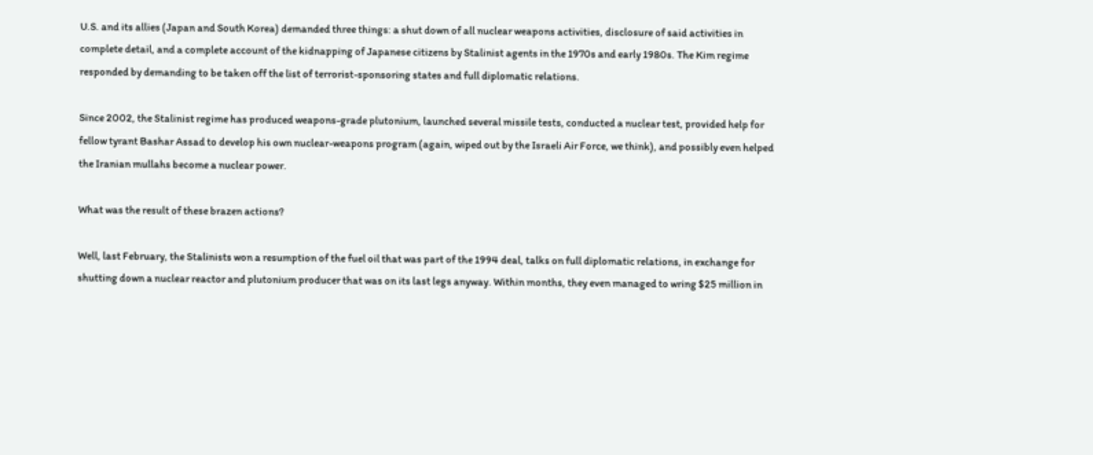U.S. and its allies (Japan and South Korea) demanded three things: a shut down of all nuclear weapons activities, disclosure of said activities in complete detail, and a complete account of the kidnapping of Japanese citizens by Stalinist agents in the 1970s and early 1980s. The Kim regime responded by demanding to be taken off the list of terrorist-sponsoring states and full diplomatic relations.

Since 2002, the Stalinist regime has produced weapons-grade plutonium, launched several missile tests, conducted a nuclear test, provided help for fellow tyrant Bashar Assad to develop his own nuclear-weapons program (again, wiped out by the Israeli Air Force, we think), and possibly even helped the Iranian mullahs become a nuclear power.

What was the result of these brazen actions?

Well, last February, the Stalinists won a resumption of the fuel oil that was part of the 1994 deal, talks on full diplomatic relations, in exchange for shutting down a nuclear reactor and plutonium producer that was on its last legs anyway. Within months, they even managed to wring $25 million in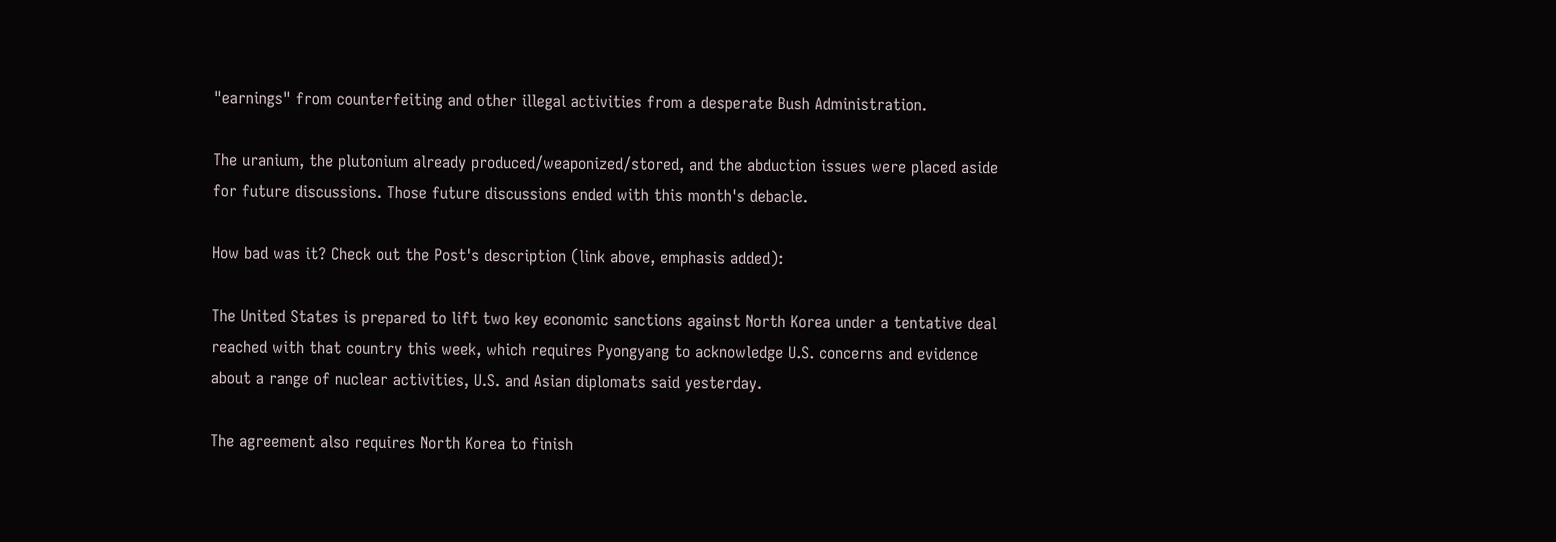"earnings" from counterfeiting and other illegal activities from a desperate Bush Administration.

The uranium, the plutonium already produced/weaponized/stored, and the abduction issues were placed aside for future discussions. Those future discussions ended with this month's debacle.

How bad was it? Check out the Post's description (link above, emphasis added):

The United States is prepared to lift two key economic sanctions against North Korea under a tentative deal reached with that country this week, which requires Pyongyang to acknowledge U.S. concerns and evidence about a range of nuclear activities, U.S. and Asian diplomats said yesterday.

The agreement also requires North Korea to finish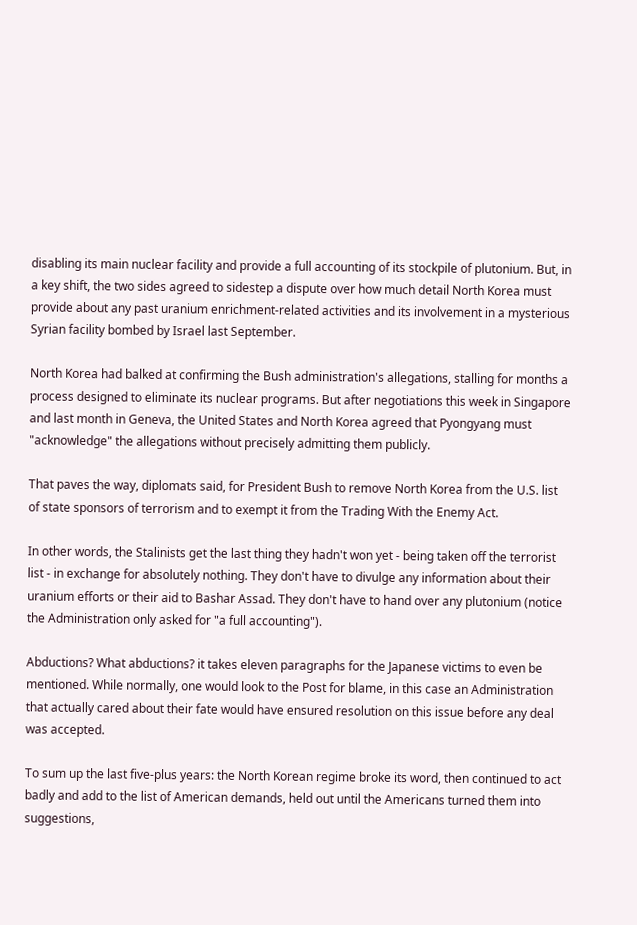disabling its main nuclear facility and provide a full accounting of its stockpile of plutonium. But, in a key shift, the two sides agreed to sidestep a dispute over how much detail North Korea must provide about any past uranium enrichment-related activities and its involvement in a mysterious Syrian facility bombed by Israel last September.

North Korea had balked at confirming the Bush administration's allegations, stalling for months a process designed to eliminate its nuclear programs. But after negotiations this week in Singapore and last month in Geneva, the United States and North Korea agreed that Pyongyang must "acknowledge" the allegations without precisely admitting them publicly.

That paves the way, diplomats said, for President Bush to remove North Korea from the U.S. list of state sponsors of terrorism and to exempt it from the Trading With the Enemy Act.

In other words, the Stalinists get the last thing they hadn't won yet - being taken off the terrorist list - in exchange for absolutely nothing. They don't have to divulge any information about their uranium efforts or their aid to Bashar Assad. They don't have to hand over any plutonium (notice the Administration only asked for "a full accounting").

Abductions? What abductions? it takes eleven paragraphs for the Japanese victims to even be mentioned. While normally, one would look to the Post for blame, in this case an Administration that actually cared about their fate would have ensured resolution on this issue before any deal was accepted.

To sum up the last five-plus years: the North Korean regime broke its word, then continued to act badly and add to the list of American demands, held out until the Americans turned them into suggestions,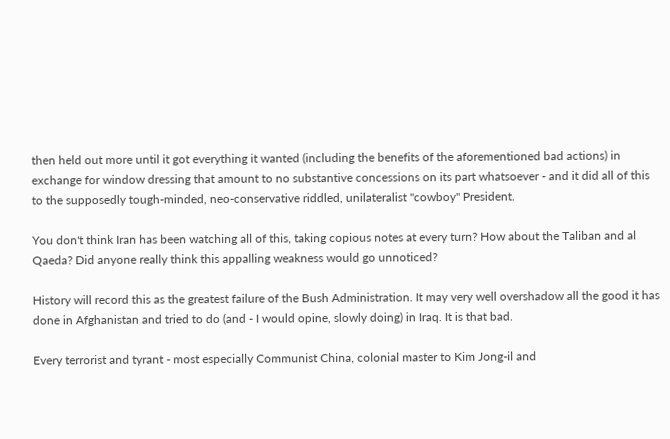then held out more until it got everything it wanted (including the benefits of the aforementioned bad actions) in exchange for window dressing that amount to no substantive concessions on its part whatsoever - and it did all of this to the supposedly tough-minded, neo-conservative riddled, unilateralist "cowboy" President.

You don't think Iran has been watching all of this, taking copious notes at every turn? How about the Taliban and al Qaeda? Did anyone really think this appalling weakness would go unnoticed?

History will record this as the greatest failure of the Bush Administration. It may very well overshadow all the good it has done in Afghanistan and tried to do (and - I would opine, slowly doing) in Iraq. It is that bad.

Every terrorist and tyrant - most especially Communist China, colonial master to Kim Jong-il and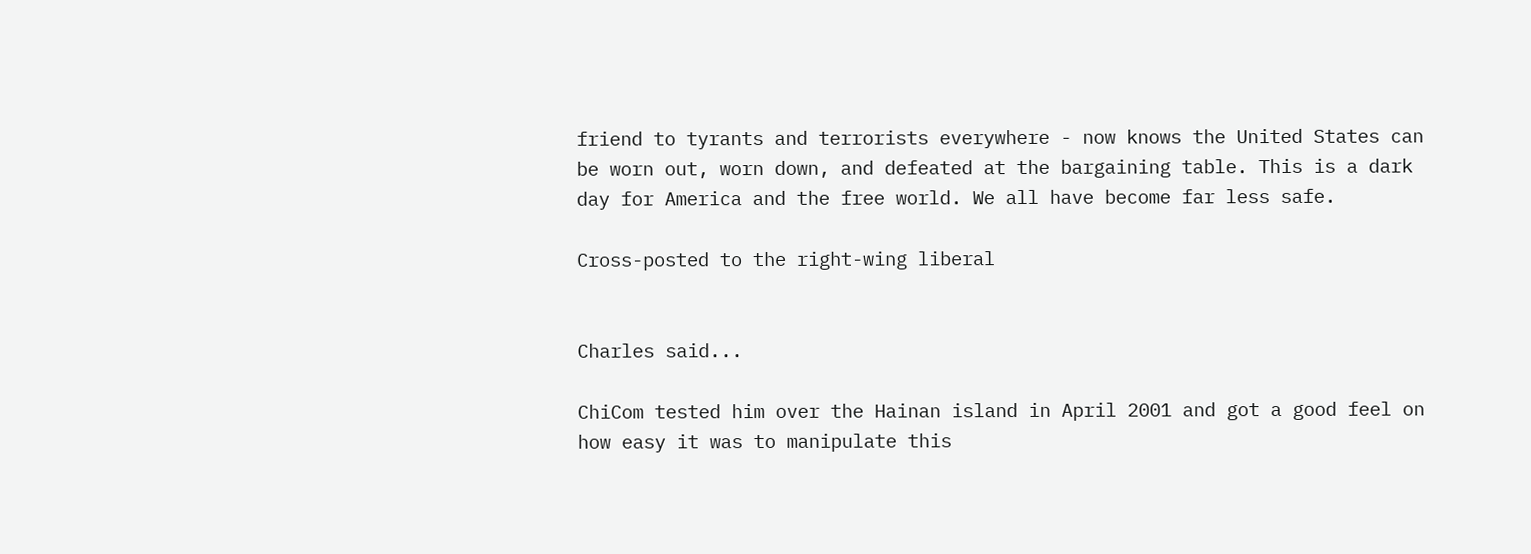friend to tyrants and terrorists everywhere - now knows the United States can be worn out, worn down, and defeated at the bargaining table. This is a dark day for America and the free world. We all have become far less safe.

Cross-posted to the right-wing liberal


Charles said...

ChiCom tested him over the Hainan island in April 2001 and got a good feel on how easy it was to manipulate this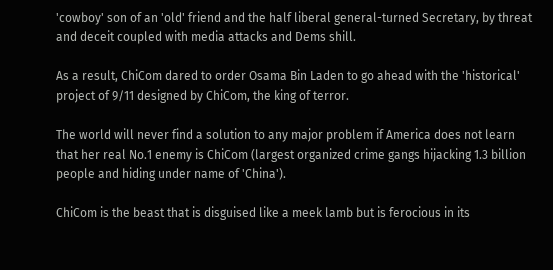'cowboy' son of an 'old' friend and the half liberal general-turned Secretary, by threat and deceit coupled with media attacks and Dems shill.

As a result, ChiCom dared to order Osama Bin Laden to go ahead with the 'historical' project of 9/11 designed by ChiCom, the king of terror.

The world will never find a solution to any major problem if America does not learn that her real No.1 enemy is ChiCom (largest organized crime gangs hijacking 1.3 billion people and hiding under name of 'China').

ChiCom is the beast that is disguised like a meek lamb but is ferocious in its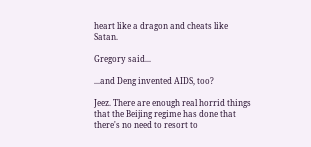heart like a dragon and cheats like Satan.

Gregory said...

...and Deng invented AIDS, too?

Jeez. There are enough real horrid things that the Beijing regime has done that there's no need to resort to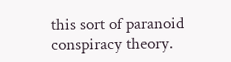this sort of paranoid conspiracy theory.